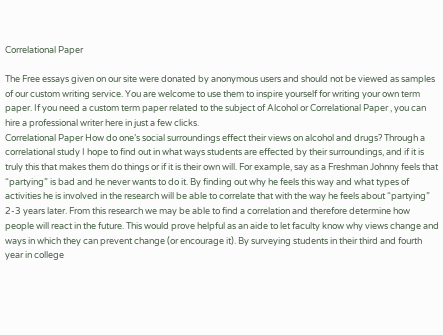Correlational Paper

The Free essays given on our site were donated by anonymous users and should not be viewed as samples of our custom writing service. You are welcome to use them to inspire yourself for writing your own term paper. If you need a custom term paper related to the subject of Alcohol or Correlational Paper , you can hire a professional writer here in just a few clicks.
Correlational Paper How do one’s social surroundings effect their views on alcohol and drugs? Through a correlational study I hope to find out in what ways students are effected by their surroundings, and if it is truly this that makes them do things or if it is their own will. For example, say as a Freshman Johnny feels that “partying” is bad and he never wants to do it. By finding out why he feels this way and what types of activities he is involved in the research will be able to correlate that with the way he feels about “partying” 2-3 years later. From this research we may be able to find a correlation and therefore determine how people will react in the future. This would prove helpful as an aide to let faculty know why views change and ways in which they can prevent change (or encourage it). By surveying students in their third and fourth year in college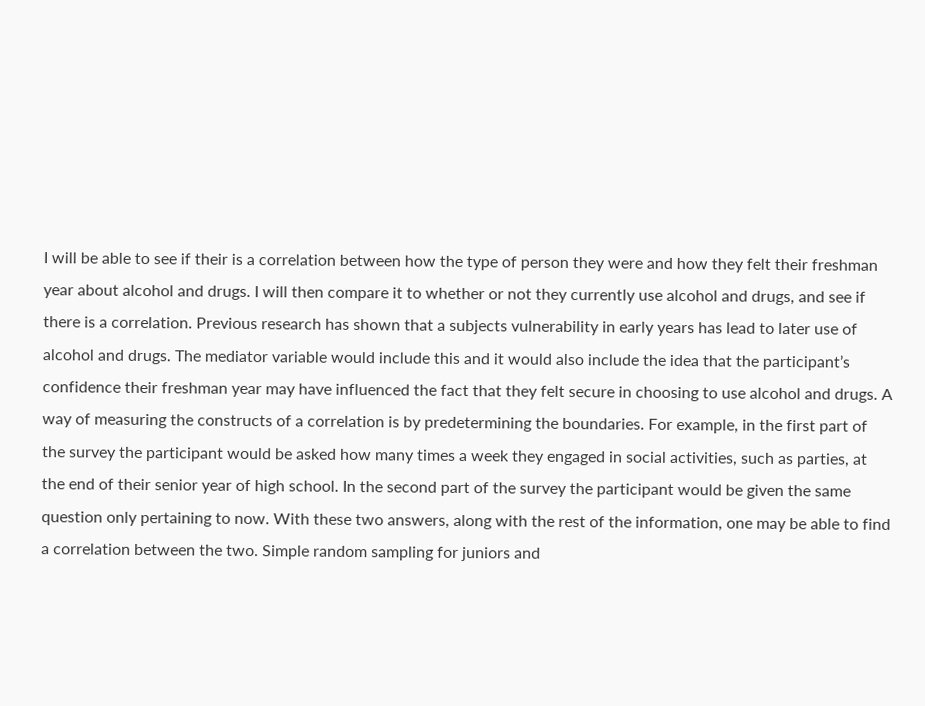I will be able to see if their is a correlation between how the type of person they were and how they felt their freshman year about alcohol and drugs. I will then compare it to whether or not they currently use alcohol and drugs, and see if there is a correlation. Previous research has shown that a subjects vulnerability in early years has lead to later use of alcohol and drugs. The mediator variable would include this and it would also include the idea that the participant’s confidence their freshman year may have influenced the fact that they felt secure in choosing to use alcohol and drugs. A way of measuring the constructs of a correlation is by predetermining the boundaries. For example, in the first part of the survey the participant would be asked how many times a week they engaged in social activities, such as parties, at the end of their senior year of high school. In the second part of the survey the participant would be given the same question only pertaining to now. With these two answers, along with the rest of the information, one may be able to find a correlation between the two. Simple random sampling for juniors and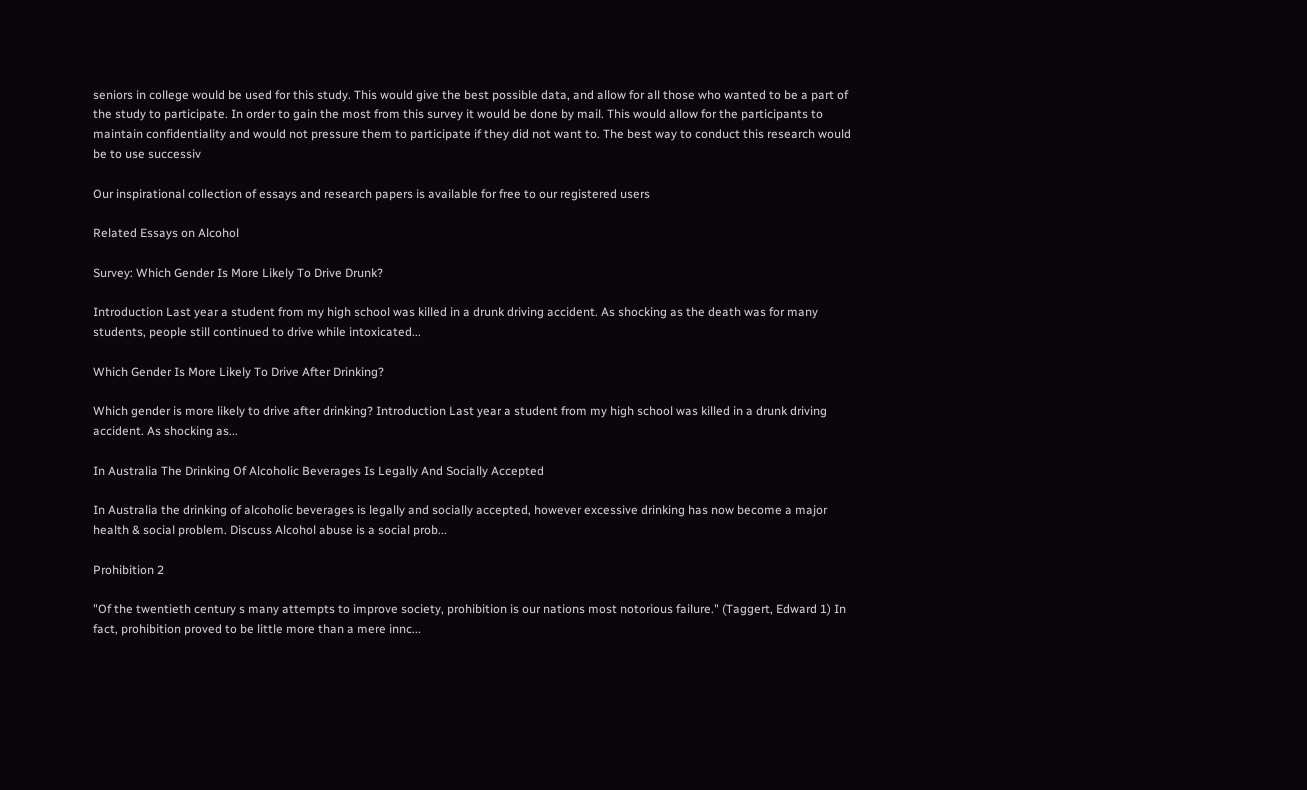seniors in college would be used for this study. This would give the best possible data, and allow for all those who wanted to be a part of the study to participate. In order to gain the most from this survey it would be done by mail. This would allow for the participants to maintain confidentiality and would not pressure them to participate if they did not want to. The best way to conduct this research would be to use successiv

Our inspirational collection of essays and research papers is available for free to our registered users

Related Essays on Alcohol

Survey: Which Gender Is More Likely To Drive Drunk?

Introduction Last year a student from my high school was killed in a drunk driving accident. As shocking as the death was for many students, people still continued to drive while intoxicated...

Which Gender Is More Likely To Drive After Drinking?

Which gender is more likely to drive after drinking? Introduction Last year a student from my high school was killed in a drunk driving accident. As shocking as...

In Australia The Drinking Of Alcoholic Beverages Is Legally And Socially Accepted

In Australia the drinking of alcoholic beverages is legally and socially accepted, however excessive drinking has now become a major health & social problem. Discuss Alcohol abuse is a social prob...

Prohibition 2

"Of the twentieth century s many attempts to improve society, prohibition is our nations most notorious failure." (Taggert, Edward 1) In fact, prohibition proved to be little more than a mere innc...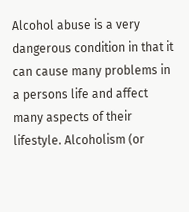Alcohol abuse is a very dangerous condition in that it can cause many problems in a persons life and affect many aspects of their lifestyle. Alcoholism (or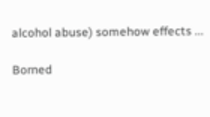alcohol abuse) somehow effects ...

Borned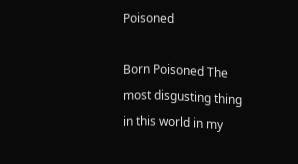Poisoned

Born Poisoned The most disgusting thing in this world in my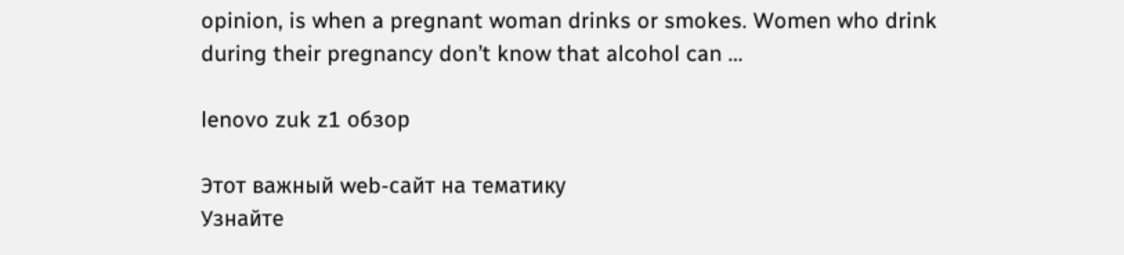opinion, is when a pregnant woman drinks or smokes. Women who drink during their pregnancy don’t know that alcohol can ...

lenovo zuk z1 обзор

Этот важный web-сайт на тематику
Узнайте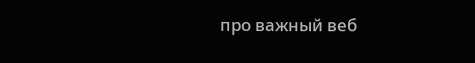про важный веб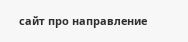сайт про направление